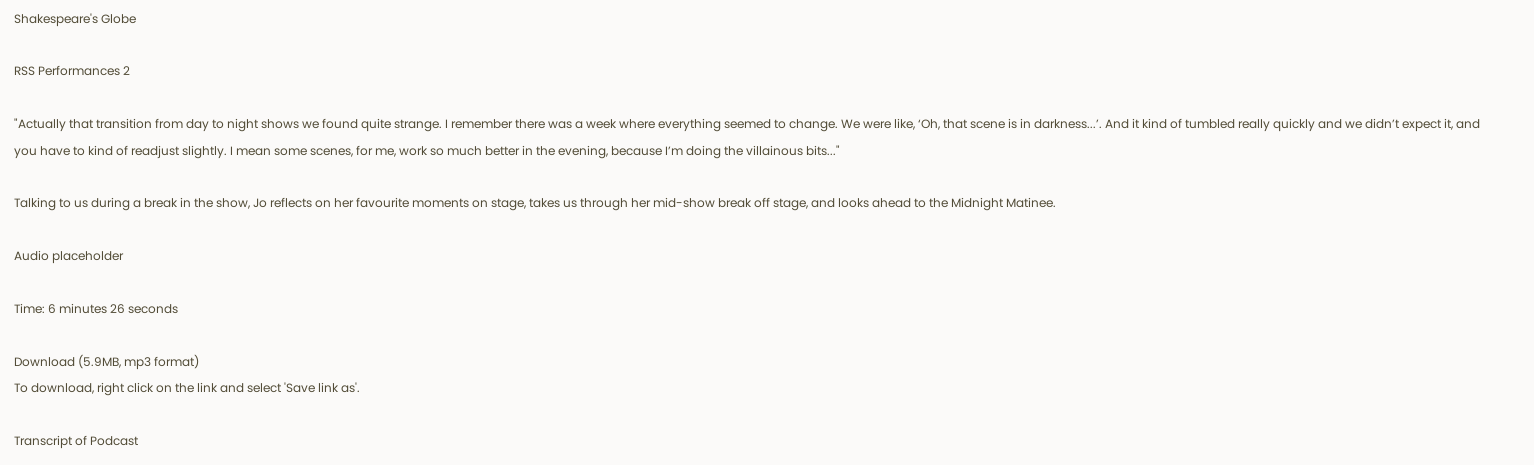Shakespeare's Globe

RSS Performances 2

"Actually that transition from day to night shows we found quite strange. I remember there was a week where everything seemed to change. We were like, ‘Oh, that scene is in darkness...’. And it kind of tumbled really quickly and we didn’t expect it, and you have to kind of readjust slightly. I mean some scenes, for me, work so much better in the evening, because I’m doing the villainous bits..."

Talking to us during a break in the show, Jo reflects on her favourite moments on stage, takes us through her mid-show break off stage, and looks ahead to the Midnight Matinee.

Audio placeholder

Time: 6 minutes 26 seconds

Download (5.9MB, mp3 format)
To download, right click on the link and select 'Save link as'.

Transcript of Podcast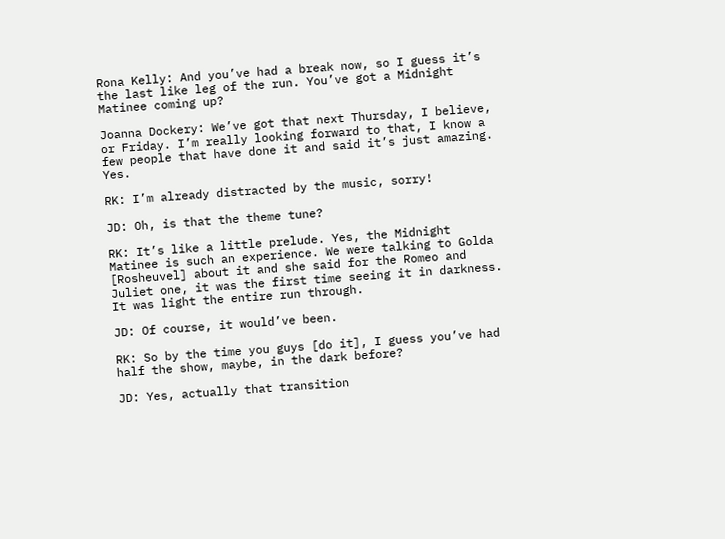Rona Kelly: And you’ve had a break now, so I guess it’s the last like leg of the run. You’ve got a Midnight Matinee coming up?

Joanna Dockery: We’ve got that next Thursday, I believe, or Friday. I’m really looking forward to that, I know a few people that have done it and said it’s just amazing. Yes.

RK: I’m already distracted by the music, sorry!

JD: Oh, is that the theme tune?

RK: It’s like a little prelude. Yes, the Midnight Matinee is such an experience. We were talking to Golda [Rosheuvel] about it and she said for the Romeo and Juliet one, it was the first time seeing it in darkness. It was light the entire run through.

JD: Of course, it would’ve been.

RK: So by the time you guys [do it], I guess you’ve had half the show, maybe, in the dark before?

JD: Yes, actually that transition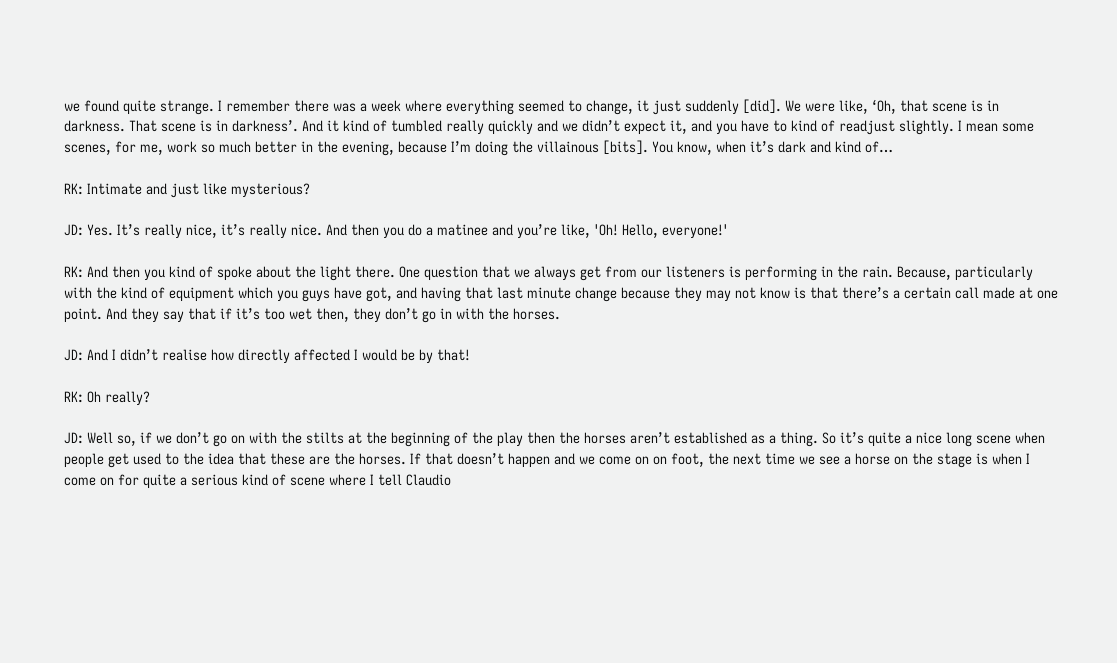we found quite strange. I remember there was a week where everything seemed to change, it just suddenly [did]. We were like, ‘Oh, that scene is in darkness. That scene is in darkness’. And it kind of tumbled really quickly and we didn’t expect it, and you have to kind of readjust slightly. I mean some scenes, for me, work so much better in the evening, because I’m doing the villainous [bits]. You know, when it’s dark and kind of…

RK: Intimate and just like mysterious?

JD: Yes. It’s really nice, it’s really nice. And then you do a matinee and you’re like, 'Oh! Hello, everyone!'

RK: And then you kind of spoke about the light there. One question that we always get from our listeners is performing in the rain. Because, particularly with the kind of equipment which you guys have got, and having that last minute change because they may not know is that there’s a certain call made at one point. And they say that if it’s too wet then, they don’t go in with the horses.

JD: And I didn’t realise how directly affected I would be by that!

RK: Oh really?

JD: Well so, if we don’t go on with the stilts at the beginning of the play then the horses aren’t established as a thing. So it’s quite a nice long scene when people get used to the idea that these are the horses. If that doesn’t happen and we come on on foot, the next time we see a horse on the stage is when I come on for quite a serious kind of scene where I tell Claudio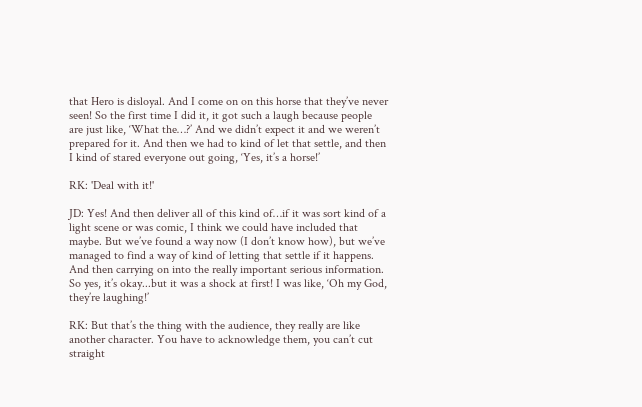that Hero is disloyal. And I come on on this horse that they’ve never seen! So the first time I did it, it got such a laugh because people are just like, ‘What the…?’ And we didn’t expect it and we weren’t prepared for it. And then we had to kind of let that settle, and then I kind of stared everyone out going, ‘Yes, it’s a horse!’

RK: 'Deal with it!'

JD: Yes! And then deliver all of this kind of…if it was sort kind of a light scene or was comic, I think we could have included that maybe. But we’ve found a way now (I don’t know how), but we’ve managed to find a way of kind of letting that settle if it happens. And then carrying on into the really important serious information. So yes, it’s okay...but it was a shock at first! I was like, ‘Oh my God, they’re laughing!’

RK: But that’s the thing with the audience, they really are like another character. You have to acknowledge them, you can’t cut straight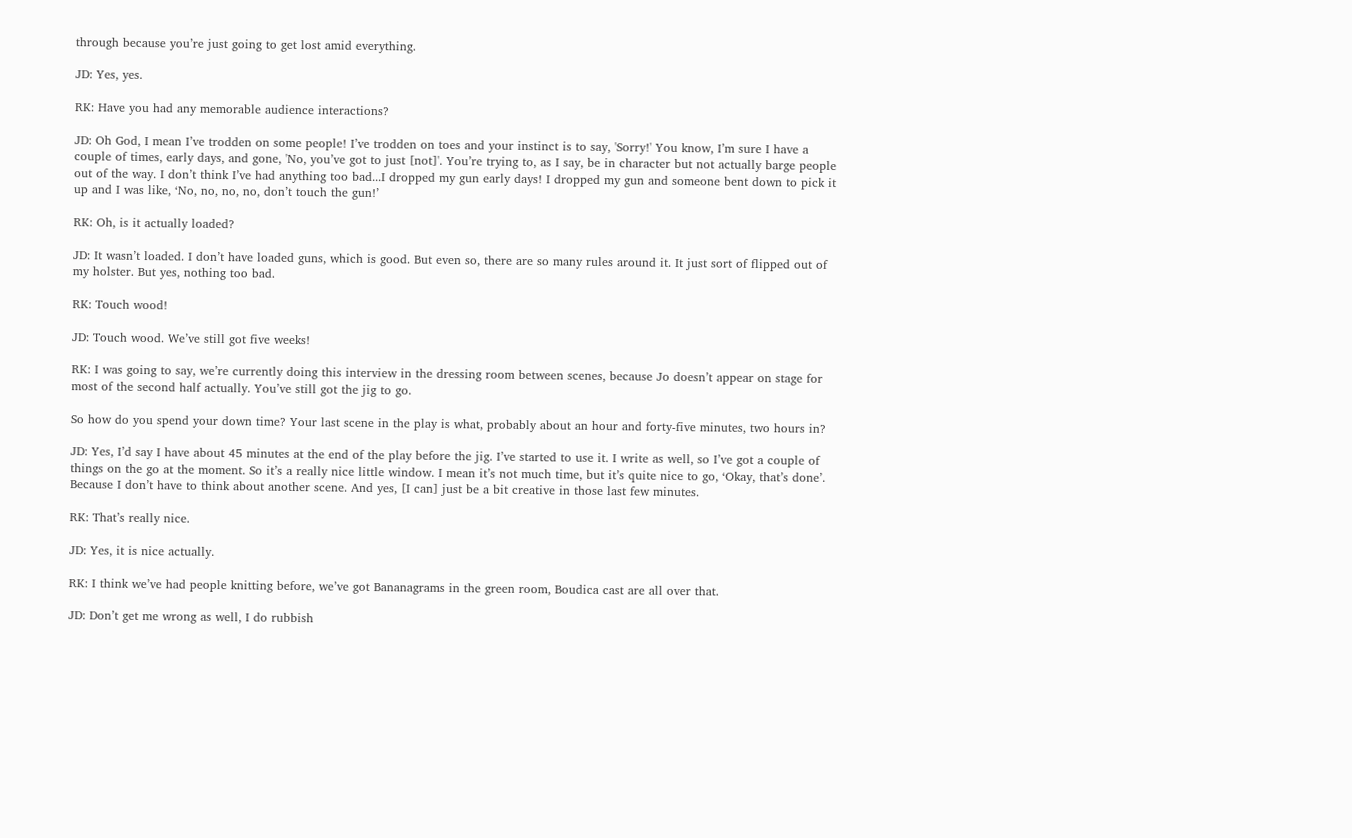through because you’re just going to get lost amid everything.

JD: Yes, yes.

RK: Have you had any memorable audience interactions?

JD: Oh God, I mean I’ve trodden on some people! I’ve trodden on toes and your instinct is to say, 'Sorry!' You know, I’m sure I have a couple of times, early days, and gone, 'No, you’ve got to just [not]'. You’re trying to, as I say, be in character but not actually barge people out of the way. I don’t think I’ve had anything too bad...I dropped my gun early days! I dropped my gun and someone bent down to pick it up and I was like, ‘No, no, no, no, don’t touch the gun!’

RK: Oh, is it actually loaded?

JD: It wasn’t loaded. I don’t have loaded guns, which is good. But even so, there are so many rules around it. It just sort of flipped out of my holster. But yes, nothing too bad.

RK: Touch wood!

JD: Touch wood. We’ve still got five weeks!

RK: I was going to say, we’re currently doing this interview in the dressing room between scenes, because Jo doesn’t appear on stage for most of the second half actually. You’ve still got the jig to go.

So how do you spend your down time? Your last scene in the play is what, probably about an hour and forty-five minutes, two hours in?

JD: Yes, I’d say I have about 45 minutes at the end of the play before the jig. I’ve started to use it. I write as well, so I’ve got a couple of things on the go at the moment. So it’s a really nice little window. I mean it’s not much time, but it’s quite nice to go, ‘Okay, that’s done’. Because I don’t have to think about another scene. And yes, [I can] just be a bit creative in those last few minutes.

RK: That’s really nice.

JD: Yes, it is nice actually.

RK: I think we’ve had people knitting before, we’ve got Bananagrams in the green room, Boudica cast are all over that.

JD: Don’t get me wrong as well, I do rubbish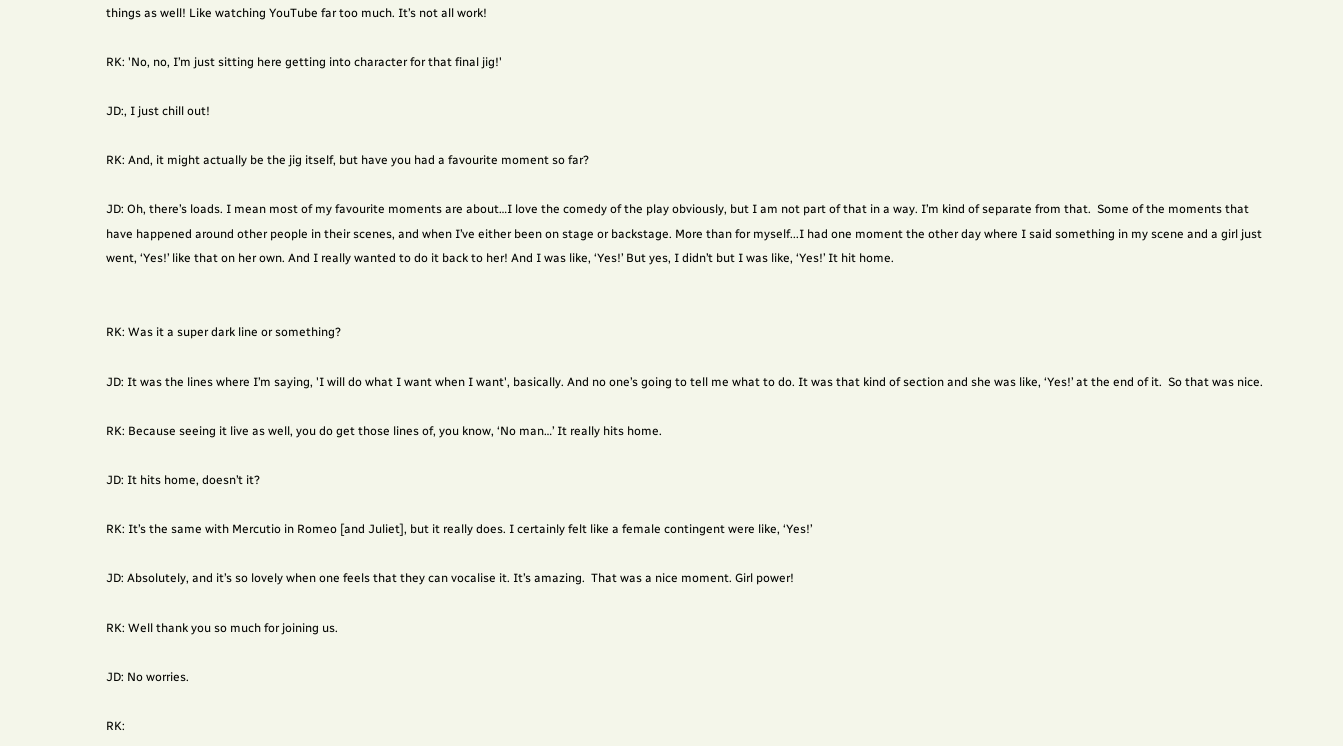things as well! Like watching YouTube far too much. It’s not all work!

RK: 'No, no, I’m just sitting here getting into character for that final jig!'

JD:, I just chill out!

RK: And, it might actually be the jig itself, but have you had a favourite moment so far?

JD: Oh, there’s loads. I mean most of my favourite moments are about…I love the comedy of the play obviously, but I am not part of that in a way. I’m kind of separate from that.  Some of the moments that have happened around other people in their scenes, and when I’ve either been on stage or backstage. More than for myself...I had one moment the other day where I said something in my scene and a girl just went, ‘Yes!’ like that on her own. And I really wanted to do it back to her! And I was like, ‘Yes!’ But yes, I didn’t but I was like, ‘Yes!’ It hit home.


RK: Was it a super dark line or something?

JD: It was the lines where I’m saying, 'I will do what I want when I want', basically. And no one’s going to tell me what to do. It was that kind of section and she was like, ‘Yes!’ at the end of it.  So that was nice.

RK: Because seeing it live as well, you do get those lines of, you know, ‘No man…’ It really hits home.

JD: It hits home, doesn’t it?

RK: It’s the same with Mercutio in Romeo [and Juliet], but it really does. I certainly felt like a female contingent were like, ‘Yes!’

JD: Absolutely, and it’s so lovely when one feels that they can vocalise it. It’s amazing.  That was a nice moment. Girl power!

RK: Well thank you so much for joining us.

JD: No worries.

RK: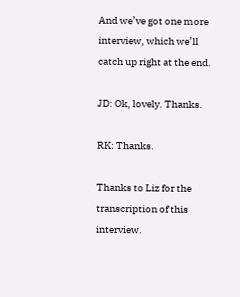And we’ve got one more interview, which we’ll catch up right at the end.

JD: Ok, lovely. Thanks.

RK: Thanks.

Thanks to Liz for the transcription of this interview.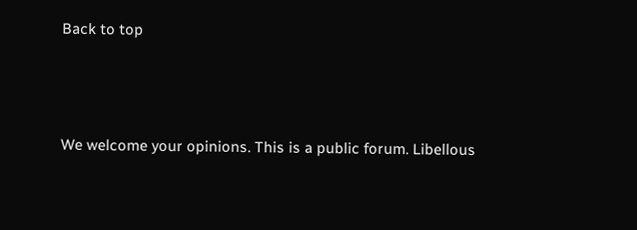Back to top



We welcome your opinions. This is a public forum. Libellous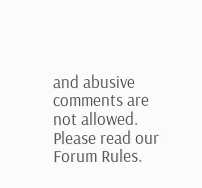and abusive comments are not allowed. Please read our Forum Rules.